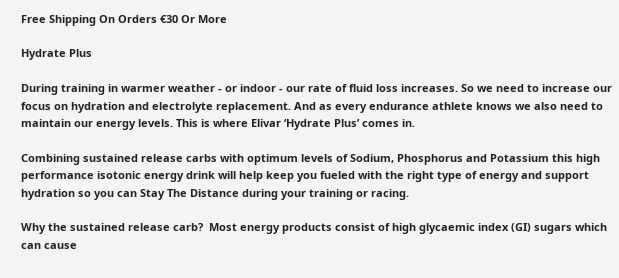Free Shipping On Orders €30 Or More

Hydrate Plus

During training in warmer weather - or indoor - our rate of fluid loss increases. So we need to increase our focus on hydration and electrolyte replacement. And as every endurance athlete knows we also need to maintain our energy levels. This is where Elivar ‘Hydrate Plus’ comes in.

Combining sustained release carbs with optimum levels of Sodium, Phosphorus and Potassium this high performance isotonic energy drink will help keep you fueled with the right type of energy and support hydration so you can Stay The Distance during your training or racing.

Why the sustained release carb?  Most energy products consist of high glycaemic index (GI) sugars which can cause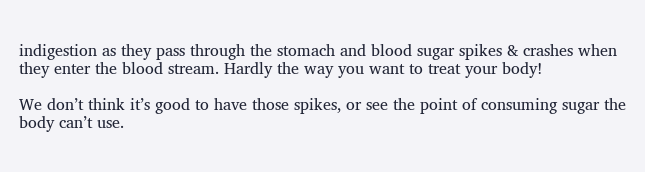indigestion as they pass through the stomach and blood sugar spikes & crashes when they enter the blood stream. Hardly the way you want to treat your body!

We don’t think it’s good to have those spikes, or see the point of consuming sugar the body can’t use.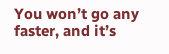You won’t go any faster, and it’s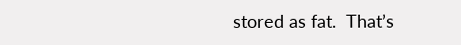stored as fat.  That’s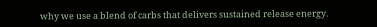why we use a blend of carbs that delivers sustained release energy.